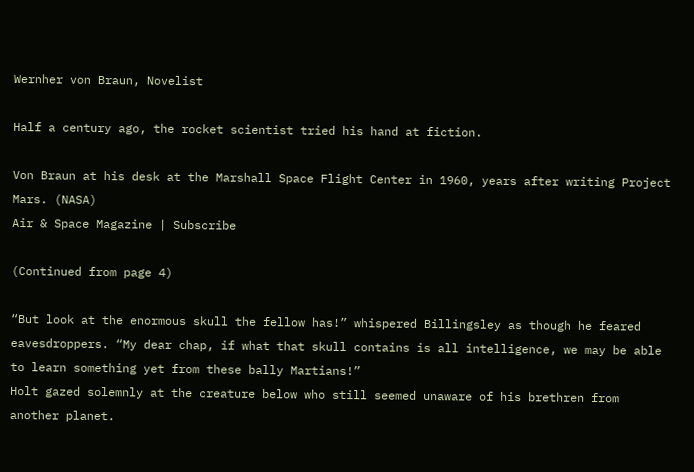Wernher von Braun, Novelist

Half a century ago, the rocket scientist tried his hand at fiction.

Von Braun at his desk at the Marshall Space Flight Center in 1960, years after writing Project Mars. (NASA)
Air & Space Magazine | Subscribe

(Continued from page 4)

“But look at the enormous skull the fellow has!” whispered Billingsley as though he feared eavesdroppers. “My dear chap, if what that skull contains is all intelligence, we may be able to learn something yet from these bally Martians!”
Holt gazed solemnly at the creature below who still seemed unaware of his brethren from another planet.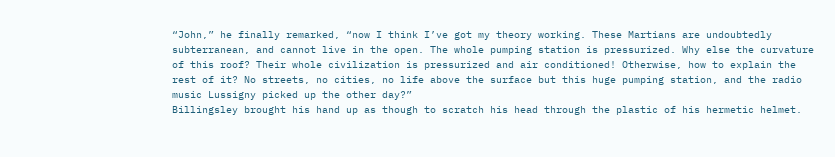“John,” he finally remarked, “now I think I’ve got my theory working. These Martians are undoubtedly subterranean, and cannot live in the open. The whole pumping station is pressurized. Why else the curvature of this roof? Their whole civilization is pressurized and air conditioned! Otherwise, how to explain the rest of it? No streets, no cities, no life above the surface but this huge pumping station, and the radio music Lussigny picked up the other day?”
Billingsley brought his hand up as though to scratch his head through the plastic of his hermetic helmet.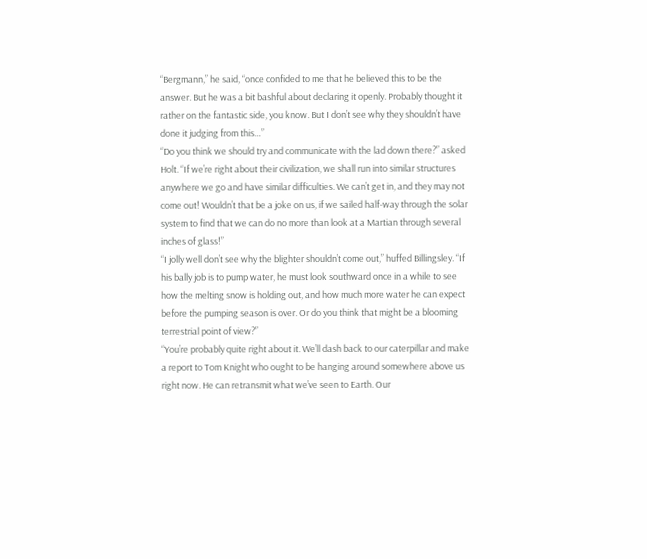“Bergmann,” he said, “once confided to me that he believed this to be the answer. But he was a bit bashful about declaring it openly. Probably thought it rather on the fantastic side, you know. But I don’t see why they shouldn’t have done it judging from this…”
“Do you think we should try and communicate with the lad down there?” asked Holt. “If we’re right about their civilization, we shall run into similar structures anywhere we go and have similar difficulties. We can’t get in, and they may not come out! Wouldn’t that be a joke on us, if we sailed half-way through the solar system to find that we can do no more than look at a Martian through several inches of glass!”
“I jolly well don’t see why the blighter shouldn’t come out,” huffed Billingsley. “If his bally job is to pump water, he must look southward once in a while to see how the melting snow is holding out, and how much more water he can expect before the pumping season is over. Or do you think that might be a blooming terrestrial point of view?”
“You’re probably quite right about it. We’ll dash back to our caterpillar and make a report to Tom Knight who ought to be hanging around somewhere above us right now. He can retransmit what we’ve seen to Earth. Our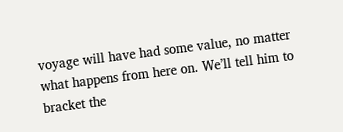voyage will have had some value, no matter what happens from here on. We’ll tell him to bracket the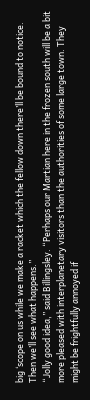big ‘scope on us while we make a racket which the fellow down there’ll be bound to notice. Then we’ll see what happens.”
“Jolly good idea,” said Billingsley. “Perhaps our Martian here in the frozen south will be a bit more pleased with interplanetary visitors than the authorities of some large town. They might be frightfully annoyed if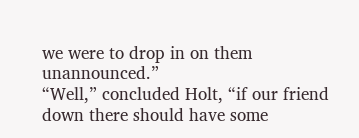we were to drop in on them unannounced.”
“Well,” concluded Holt, “if our friend down there should have some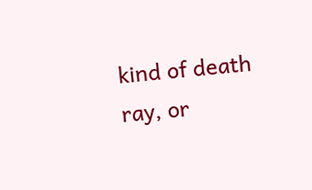kind of death ray, or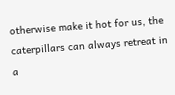otherwise make it hot for us, the caterpillars can always retreat in a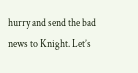hurry and send the bad news to Knight. Let’s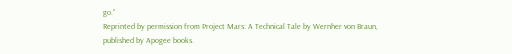go.”
Reprinted by permission from Project Mars: A Technical Tale by Wernher von Braun, published by Apogee books.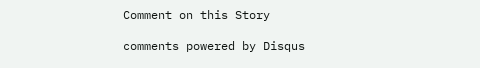Comment on this Story

comments powered by Disqus